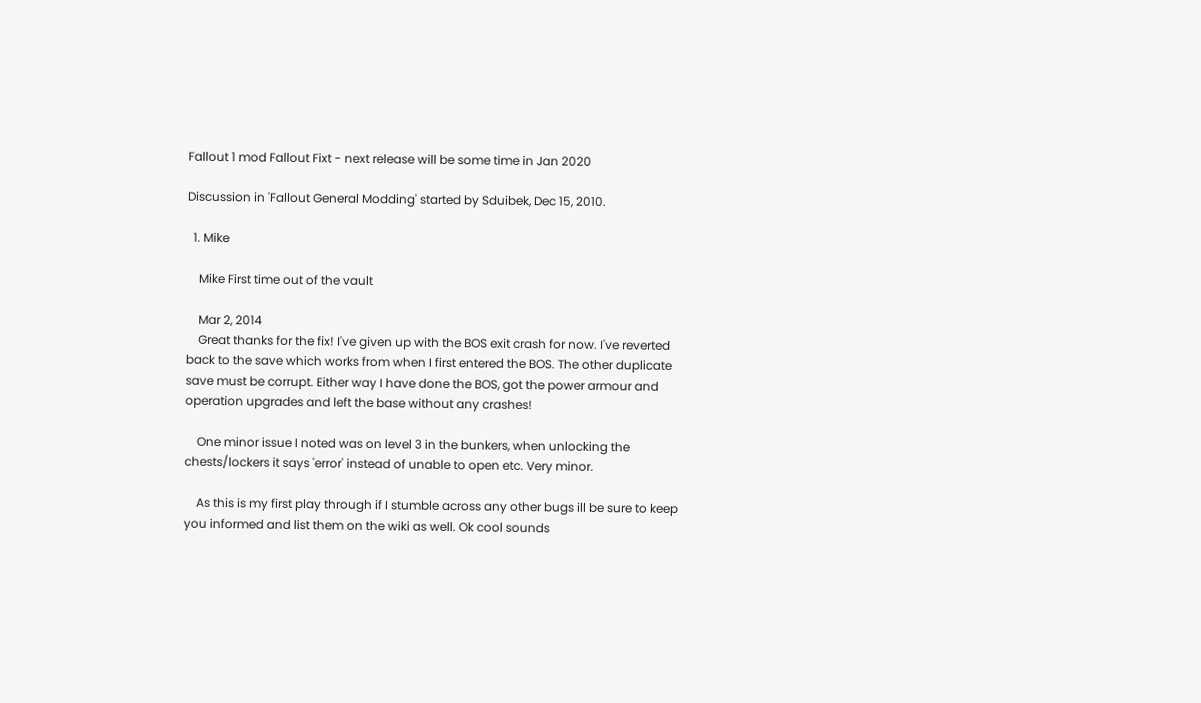Fallout 1 mod Fallout Fixt - next release will be some time in Jan 2020

Discussion in 'Fallout General Modding' started by Sduibek, Dec 15, 2010.

  1. Mike

    Mike First time out of the vault

    Mar 2, 2014
    Great thanks for the fix! I've given up with the BOS exit crash for now. I've reverted back to the save which works from when I first entered the BOS. The other duplicate save must be corrupt. Either way I have done the BOS, got the power armour and operation upgrades and left the base without any crashes!

    One minor issue I noted was on level 3 in the bunkers, when unlocking the chests/lockers it says 'error' instead of unable to open etc. Very minor.

    As this is my first play through if I stumble across any other bugs ill be sure to keep you informed and list them on the wiki as well. Ok cool sounds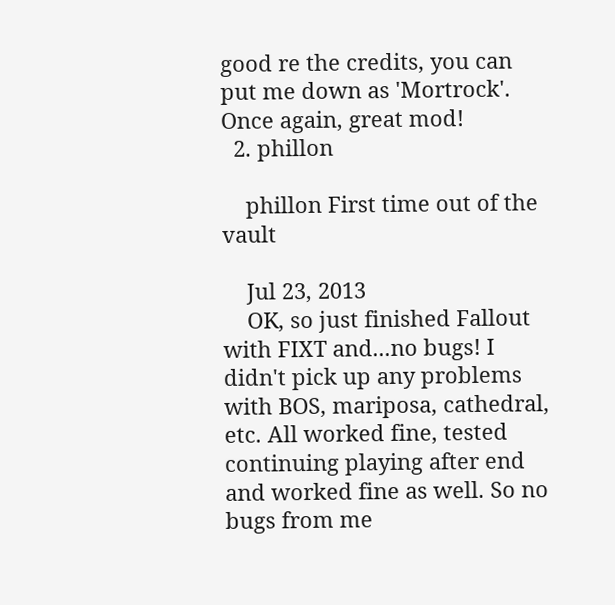good re the credits, you can put me down as 'Mortrock'. Once again, great mod!
  2. phillon

    phillon First time out of the vault

    Jul 23, 2013
    OK, so just finished Fallout with FIXT and...no bugs! I didn't pick up any problems with BOS, mariposa, cathedral, etc. All worked fine, tested continuing playing after end and worked fine as well. So no bugs from me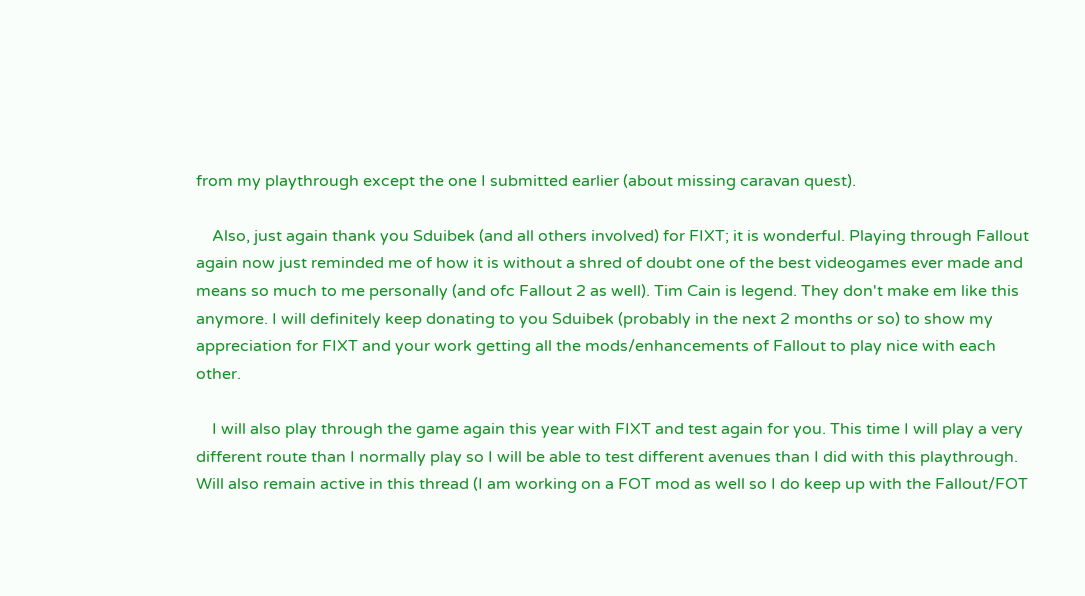from my playthrough except the one I submitted earlier (about missing caravan quest).

    Also, just again thank you Sduibek (and all others involved) for FIXT; it is wonderful. Playing through Fallout again now just reminded me of how it is without a shred of doubt one of the best videogames ever made and means so much to me personally (and ofc Fallout 2 as well). Tim Cain is legend. They don't make em like this anymore. I will definitely keep donating to you Sduibek (probably in the next 2 months or so) to show my appreciation for FIXT and your work getting all the mods/enhancements of Fallout to play nice with each other.

    I will also play through the game again this year with FIXT and test again for you. This time I will play a very different route than I normally play so I will be able to test different avenues than I did with this playthrough. Will also remain active in this thread (I am working on a FOT mod as well so I do keep up with the Fallout/FOT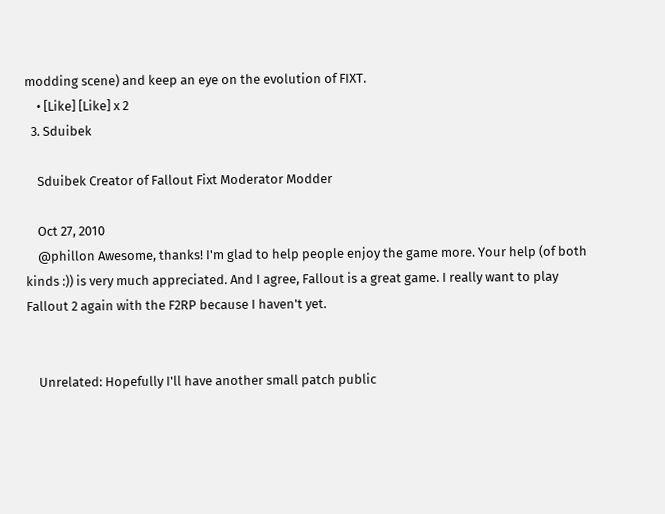modding scene) and keep an eye on the evolution of FIXT.
    • [Like] [Like] x 2
  3. Sduibek

    Sduibek Creator of Fallout Fixt Moderator Modder

    Oct 27, 2010
    @phillon Awesome, thanks! I'm glad to help people enjoy the game more. Your help (of both kinds :)) is very much appreciated. And I agree, Fallout is a great game. I really want to play Fallout 2 again with the F2RP because I haven't yet.


    Unrelated: Hopefully I'll have another small patch public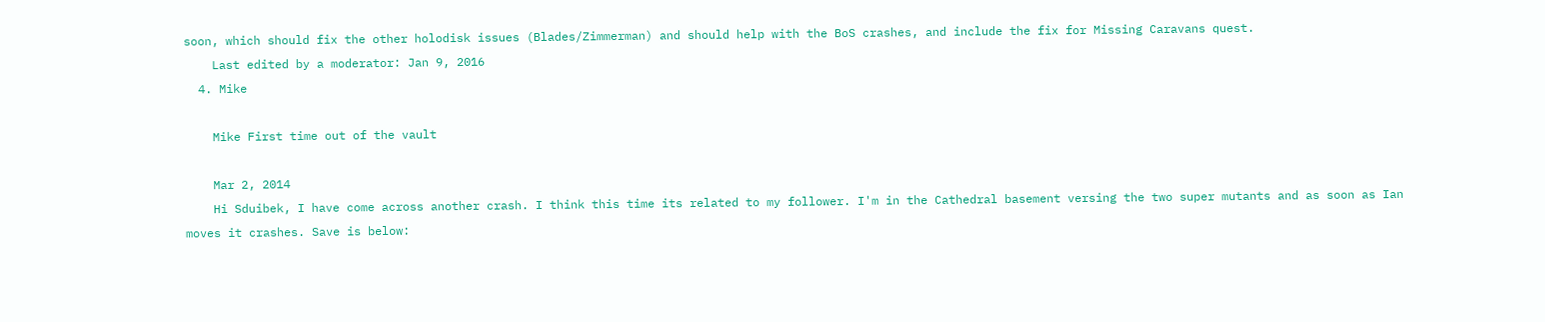soon, which should fix the other holodisk issues (Blades/Zimmerman) and should help with the BoS crashes, and include the fix for Missing Caravans quest.
    Last edited by a moderator: Jan 9, 2016
  4. Mike

    Mike First time out of the vault

    Mar 2, 2014
    Hi Sduibek, I have come across another crash. I think this time its related to my follower. I'm in the Cathedral basement versing the two super mutants and as soon as Ian moves it crashes. Save is below: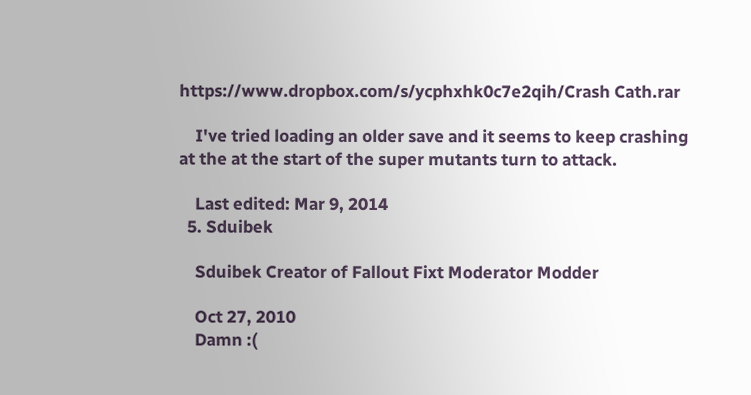https://www.dropbox.com/s/ycphxhk0c7e2qih/Crash Cath.rar

    I've tried loading an older save and it seems to keep crashing at the at the start of the super mutants turn to attack.

    Last edited: Mar 9, 2014
  5. Sduibek

    Sduibek Creator of Fallout Fixt Moderator Modder

    Oct 27, 2010
    Damn :(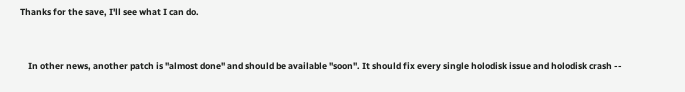Thanks for the save, I'll see what I can do.


    In other news, another patch is "almost done" and should be available "soon". It should fix every single holodisk issue and holodisk crash --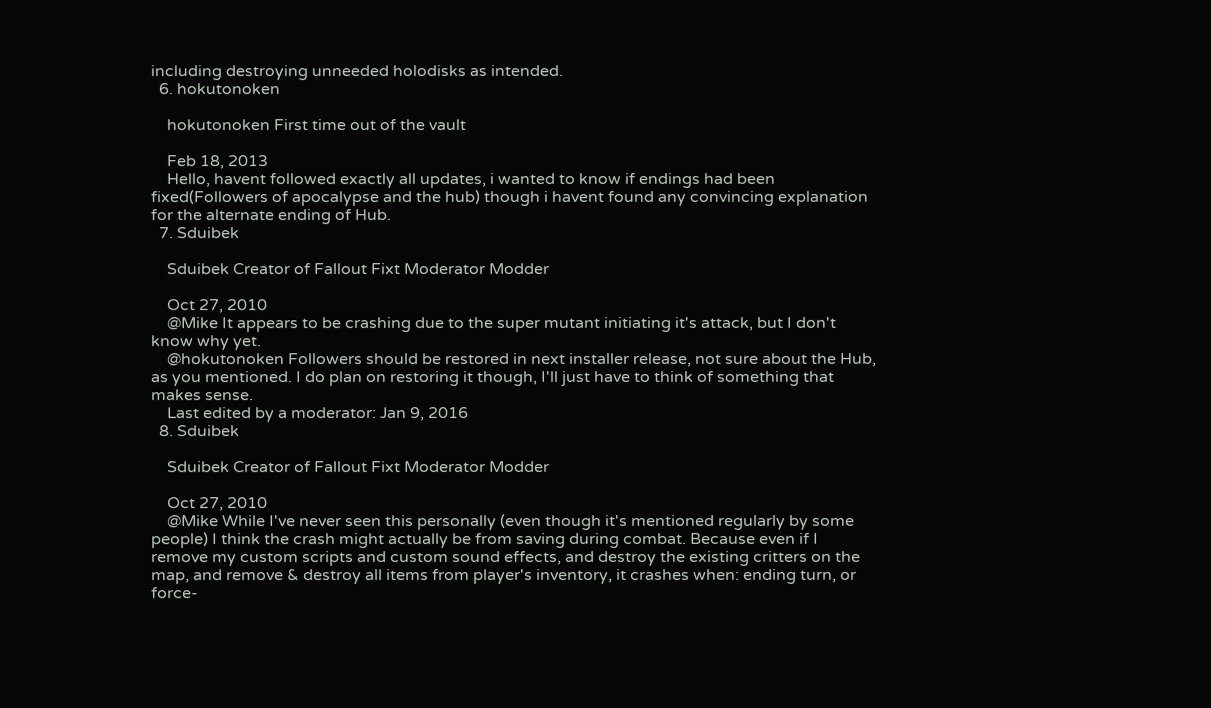including destroying unneeded holodisks as intended.
  6. hokutonoken

    hokutonoken First time out of the vault

    Feb 18, 2013
    Hello, havent followed exactly all updates, i wanted to know if endings had been fixed(Followers of apocalypse and the hub) though i havent found any convincing explanation for the alternate ending of Hub.
  7. Sduibek

    Sduibek Creator of Fallout Fixt Moderator Modder

    Oct 27, 2010
    @Mike It appears to be crashing due to the super mutant initiating it's attack, but I don't know why yet.
    @hokutonoken Followers should be restored in next installer release, not sure about the Hub, as you mentioned. I do plan on restoring it though, I'll just have to think of something that makes sense.
    Last edited by a moderator: Jan 9, 2016
  8. Sduibek

    Sduibek Creator of Fallout Fixt Moderator Modder

    Oct 27, 2010
    @Mike While I've never seen this personally (even though it's mentioned regularly by some people) I think the crash might actually be from saving during combat. Because even if I remove my custom scripts and custom sound effects, and destroy the existing critters on the map, and remove & destroy all items from player's inventory, it crashes when: ending turn, or force-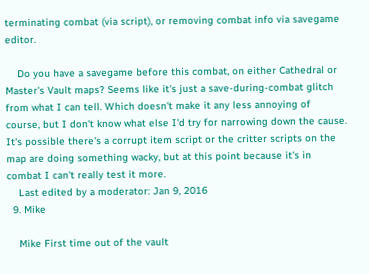terminating combat (via script), or removing combat info via savegame editor.

    Do you have a savegame before this combat, on either Cathedral or Master's Vault maps? Seems like it's just a save-during-combat glitch from what I can tell. Which doesn't make it any less annoying of course, but I don't know what else I'd try for narrowing down the cause. It's possible there's a corrupt item script or the critter scripts on the map are doing something wacky, but at this point because it's in combat I can't really test it more.
    Last edited by a moderator: Jan 9, 2016
  9. Mike

    Mike First time out of the vault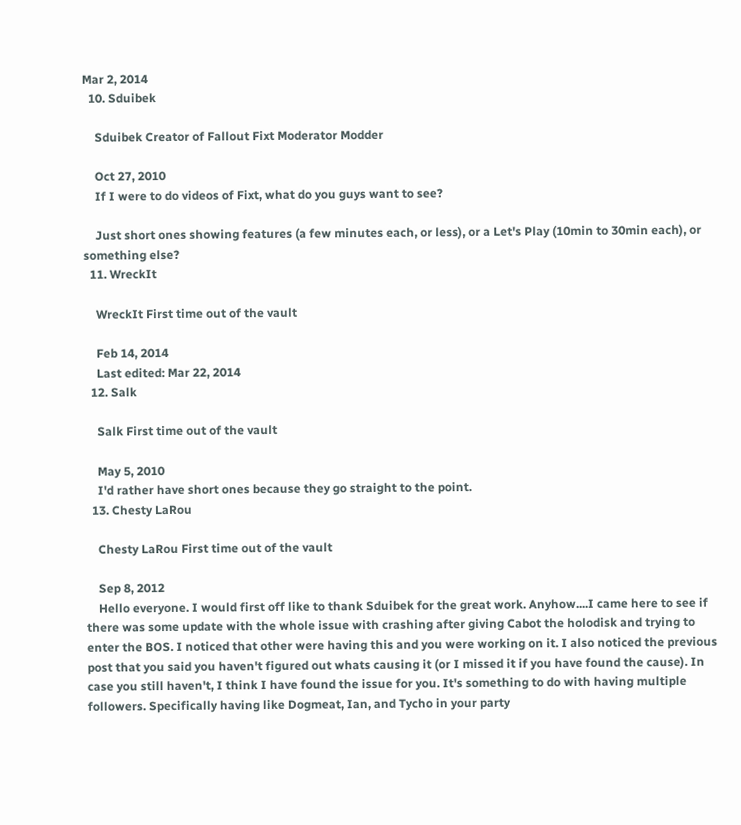Mar 2, 2014
  10. Sduibek

    Sduibek Creator of Fallout Fixt Moderator Modder

    Oct 27, 2010
    If I were to do videos of Fixt, what do you guys want to see?

    Just short ones showing features (a few minutes each, or less), or a Let's Play (10min to 30min each), or something else?
  11. WreckIt

    WreckIt First time out of the vault

    Feb 14, 2014
    Last edited: Mar 22, 2014
  12. Salk

    Salk First time out of the vault

    May 5, 2010
    I'd rather have short ones because they go straight to the point.
  13. Chesty LaRou

    Chesty LaRou First time out of the vault

    Sep 8, 2012
    Hello everyone. I would first off like to thank Sduibek for the great work. Anyhow....I came here to see if there was some update with the whole issue with crashing after giving Cabot the holodisk and trying to enter the BOS. I noticed that other were having this and you were working on it. I also noticed the previous post that you said you haven't figured out whats causing it (or I missed it if you have found the cause). In case you still haven't, I think I have found the issue for you. It's something to do with having multiple followers. Specifically having like Dogmeat, Ian, and Tycho in your party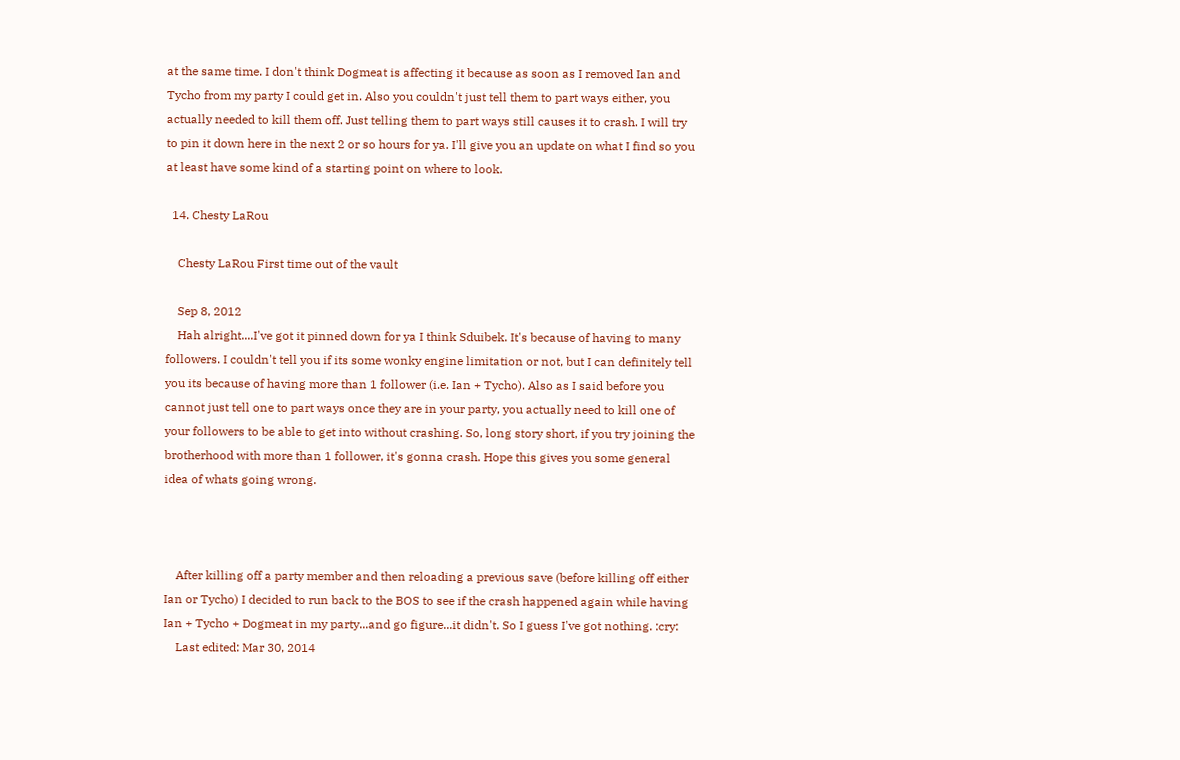at the same time. I don't think Dogmeat is affecting it because as soon as I removed Ian and Tycho from my party I could get in. Also you couldn't just tell them to part ways either, you actually needed to kill them off. Just telling them to part ways still causes it to crash. I will try to pin it down here in the next 2 or so hours for ya. I'll give you an update on what I find so you at least have some kind of a starting point on where to look.

  14. Chesty LaRou

    Chesty LaRou First time out of the vault

    Sep 8, 2012
    Hah alright....I've got it pinned down for ya I think Sduibek. It's because of having to many followers. I couldn't tell you if its some wonky engine limitation or not, but I can definitely tell you its because of having more than 1 follower (i.e. Ian + Tycho). Also as I said before you cannot just tell one to part ways once they are in your party, you actually need to kill one of your followers to be able to get into without crashing. So, long story short, if you try joining the brotherhood with more than 1 follower, it's gonna crash. Hope this gives you some general idea of whats going wrong.



    After killing off a party member and then reloading a previous save (before killing off either Ian or Tycho) I decided to run back to the BOS to see if the crash happened again while having Ian + Tycho + Dogmeat in my party...and go figure...it didn't. So I guess I've got nothing. :cry:
    Last edited: Mar 30, 2014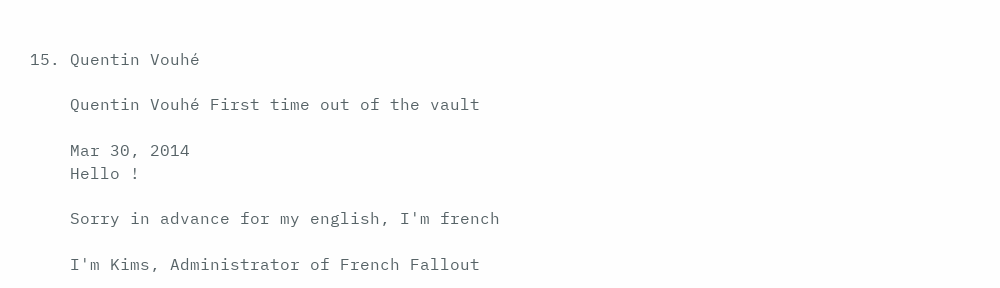15. Quentin Vouhé

    Quentin Vouhé First time out of the vault

    Mar 30, 2014
    Hello !

    Sorry in advance for my english, I'm french

    I'm Kims, Administrator of French Fallout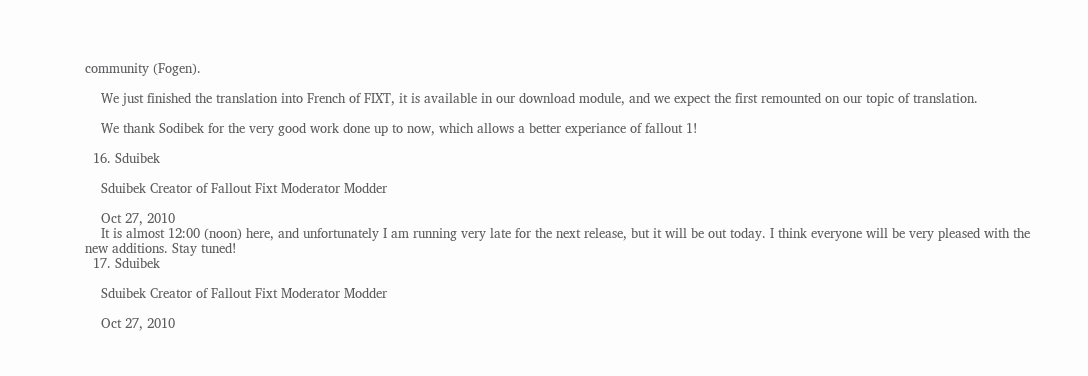community (Fogen).

    We just finished the translation into French of FIXT, it is available in our download module, and we expect the first remounted on our topic of translation.

    We thank Sodibek for the very good work done up to now, which allows a better experiance of fallout 1!

  16. Sduibek

    Sduibek Creator of Fallout Fixt Moderator Modder

    Oct 27, 2010
    It is almost 12:00 (noon) here, and unfortunately I am running very late for the next release, but it will be out today. I think everyone will be very pleased with the new additions. Stay tuned!
  17. Sduibek

    Sduibek Creator of Fallout Fixt Moderator Modder

    Oct 27, 2010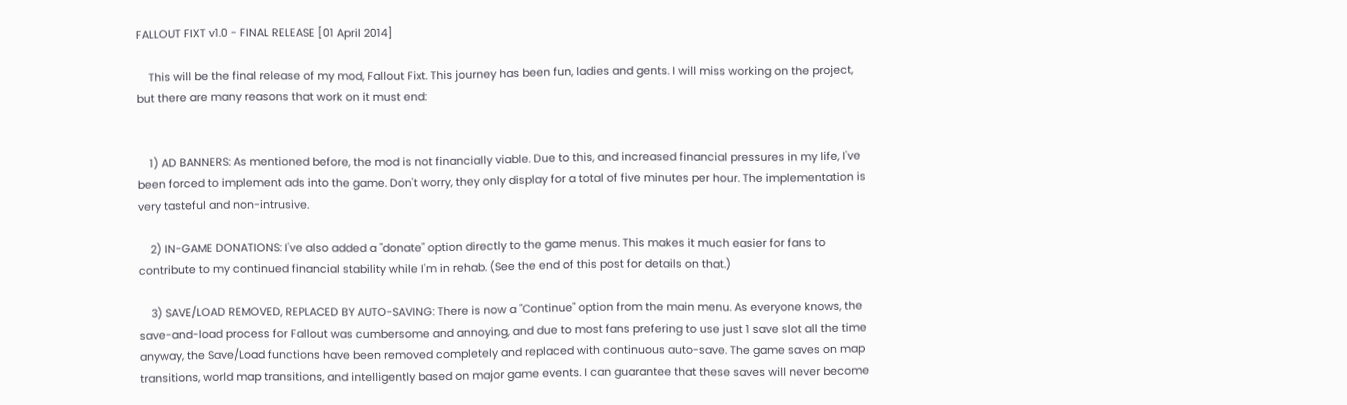FALLOUT FIXT v1.0 - FINAL RELEASE [01 April 2014]

    This will be the final release of my mod, Fallout Fixt. This journey has been fun, ladies and gents. I will miss working on the project, but there are many reasons that work on it must end:


    1) AD BANNERS: As mentioned before, the mod is not financially viable. Due to this, and increased financial pressures in my life, I've been forced to implement ads into the game. Don't worry, they only display for a total of five minutes per hour. The implementation is very tasteful and non-intrusive.

    2) IN-GAME DONATIONS: I've also added a "donate" option directly to the game menus. This makes it much easier for fans to contribute to my continued financial stability while I'm in rehab. (See the end of this post for details on that.)

    3) SAVE/LOAD REMOVED, REPLACED BY AUTO-SAVING: There is now a "Continue" option from the main menu. As everyone knows, the save-and-load process for Fallout was cumbersome and annoying, and due to most fans prefering to use just 1 save slot all the time anyway, the Save/Load functions have been removed completely and replaced with continuous auto-save. The game saves on map transitions, world map transitions, and intelligently based on major game events. I can guarantee that these saves will never become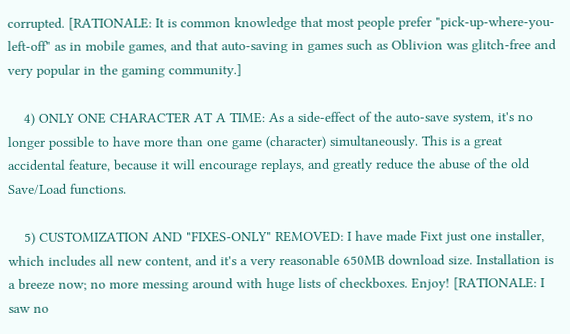corrupted. [RATIONALE: It is common knowledge that most people prefer "pick-up-where-you-left-off" as in mobile games, and that auto-saving in games such as Oblivion was glitch-free and very popular in the gaming community.]

    4) ONLY ONE CHARACTER AT A TIME: As a side-effect of the auto-save system, it's no longer possible to have more than one game (character) simultaneously. This is a great accidental feature, because it will encourage replays, and greatly reduce the abuse of the old Save/Load functions.

    5) CUSTOMIZATION AND "FIXES-ONLY" REMOVED: I have made Fixt just one installer, which includes all new content, and it's a very reasonable 650MB download size. Installation is a breeze now; no more messing around with huge lists of checkboxes. Enjoy! [RATIONALE: I saw no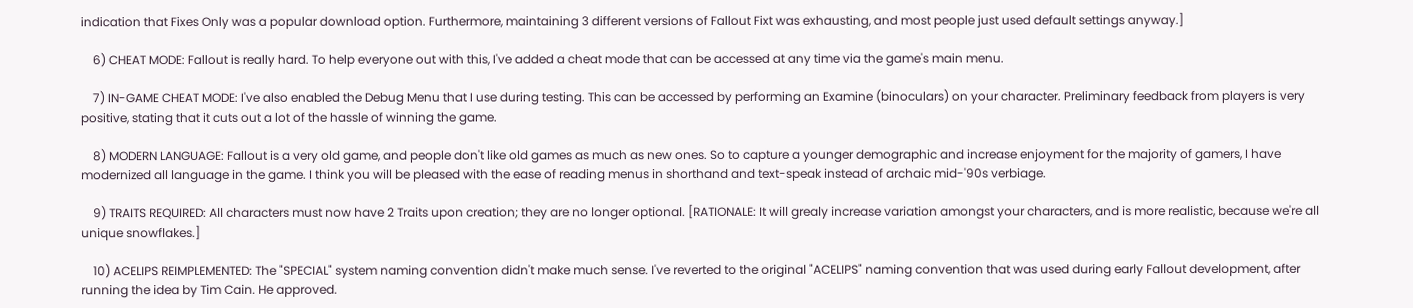indication that Fixes Only was a popular download option. Furthermore, maintaining 3 different versions of Fallout Fixt was exhausting, and most people just used default settings anyway.]

    6) CHEAT MODE: Fallout is really hard. To help everyone out with this, I've added a cheat mode that can be accessed at any time via the game's main menu.

    7) IN-GAME CHEAT MODE: I've also enabled the Debug Menu that I use during testing. This can be accessed by performing an Examine (binoculars) on your character. Preliminary feedback from players is very positive, stating that it cuts out a lot of the hassle of winning the game.

    8) MODERN LANGUAGE: Fallout is a very old game, and people don't like old games as much as new ones. So to capture a younger demographic and increase enjoyment for the majority of gamers, I have modernized all language in the game. I think you will be pleased with the ease of reading menus in shorthand and text-speak instead of archaic mid-'90s verbiage.

    9) TRAITS REQUIRED: All characters must now have 2 Traits upon creation; they are no longer optional. [RATIONALE: It will grealy increase variation amongst your characters, and is more realistic, because we're all unique snowflakes.]

    10) ACELIPS REIMPLEMENTED: The "SPECIAL" system naming convention didn't make much sense. I've reverted to the original "ACELIPS" naming convention that was used during early Fallout development, after running the idea by Tim Cain. He approved.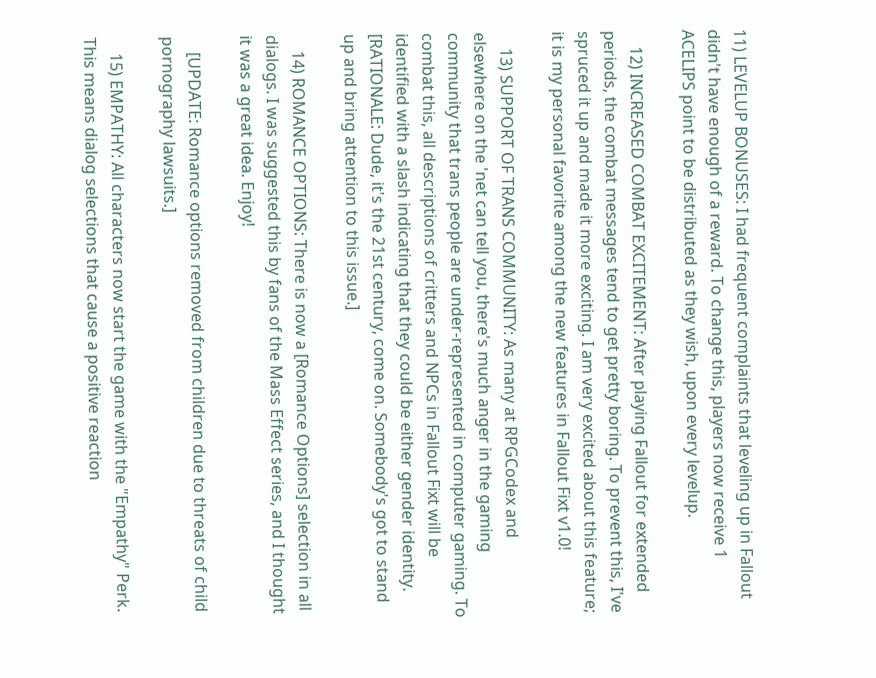11) LEVELUP BONUSES: I had frequent complaints that leveling up in Fallout didn't have enough of a reward. To change this, players now receive 1 ACELIPS point to be distributed as they wish, upon every levelup.

    12) INCREASED COMBAT EXCITEMENT: After playing Fallout for extended periods, the combat messages tend to get pretty boring. To prevent this, I've spruced it up and made it more exciting. I am very excited about this feature; it is my personal favorite among the new features in Fallout Fixt v1.0!

    13) SUPPORT OF TRANS COMMUNITY: As many at RPGCodex and elsewhere on the 'net can tell you, there's much anger in the gaming community that trans people are under-represented in computer gaming. To combat this, all descriptions of critters and NPCs in Fallout Fixt will be identified with a slash indicating that they could be either gender identity. [RATIONALE: Dude, it's the 21st century, come on. Somebody's got to stand up and bring attention to this issue.]

    14) ROMANCE OPTIONS: There is now a [Romance Options] selection in all dialogs. I was suggested this by fans of the Mass Effect series, and I thought it was a great idea. Enjoy!

    [UPDATE: Romance options removed from children due to threats of child pornography lawsuits.]

    15) EMPATHY: All characters now start the game with the "Empathy" Perk. This means dialog selections that cause a positive reaction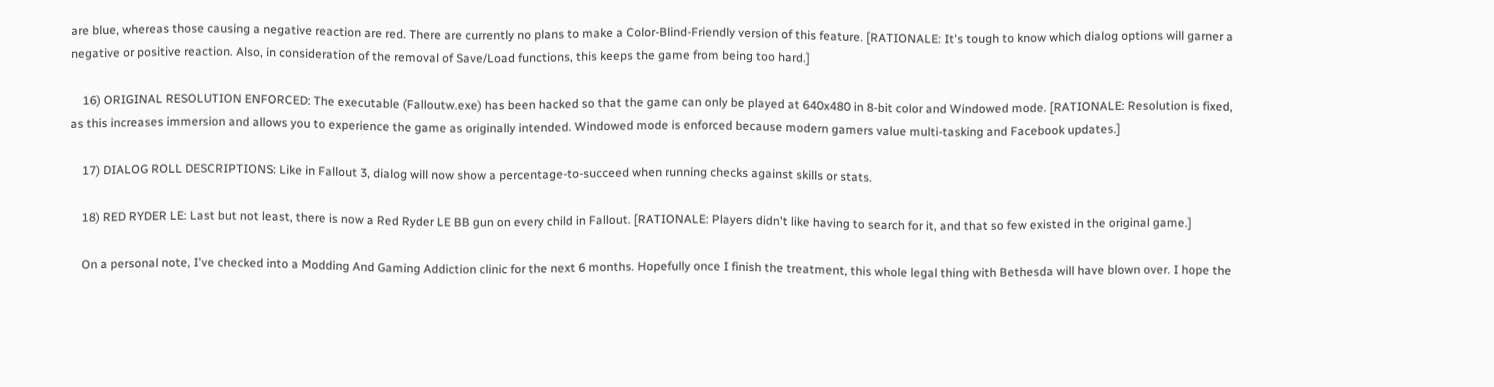are blue, whereas those causing a negative reaction are red. There are currently no plans to make a Color-Blind-Friendly version of this feature. [RATIONALE: It's tough to know which dialog options will garner a negative or positive reaction. Also, in consideration of the removal of Save/Load functions, this keeps the game from being too hard.]

    16) ORIGINAL RESOLUTION ENFORCED: The executable (Falloutw.exe) has been hacked so that the game can only be played at 640x480 in 8-bit color and Windowed mode. [RATIONALE: Resolution is fixed, as this increases immersion and allows you to experience the game as originally intended. Windowed mode is enforced because modern gamers value multi-tasking and Facebook updates.]

    17) DIALOG ROLL DESCRIPTIONS: Like in Fallout 3, dialog will now show a percentage-to-succeed when running checks against skills or stats.

    18) RED RYDER LE: Last but not least, there is now a Red Ryder LE BB gun on every child in Fallout. [RATIONALE: Players didn't like having to search for it, and that so few existed in the original game.]

    On a personal note, I've checked into a Modding And Gaming Addiction clinic for the next 6 months. Hopefully once I finish the treatment, this whole legal thing with Bethesda will have blown over. I hope the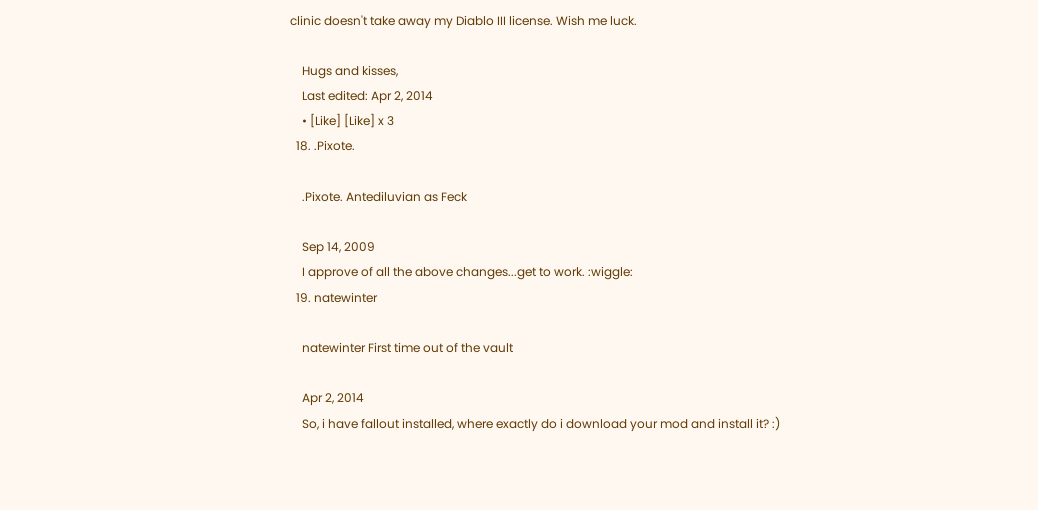clinic doesn't take away my Diablo III license. Wish me luck.

    Hugs and kisses,
    Last edited: Apr 2, 2014
    • [Like] [Like] x 3
  18. .Pixote.

    .Pixote. Antediluvian as Feck

    Sep 14, 2009
    I approve of all the above changes...get to work. :wiggle:
  19. natewinter

    natewinter First time out of the vault

    Apr 2, 2014
    So, i have fallout installed, where exactly do i download your mod and install it? :)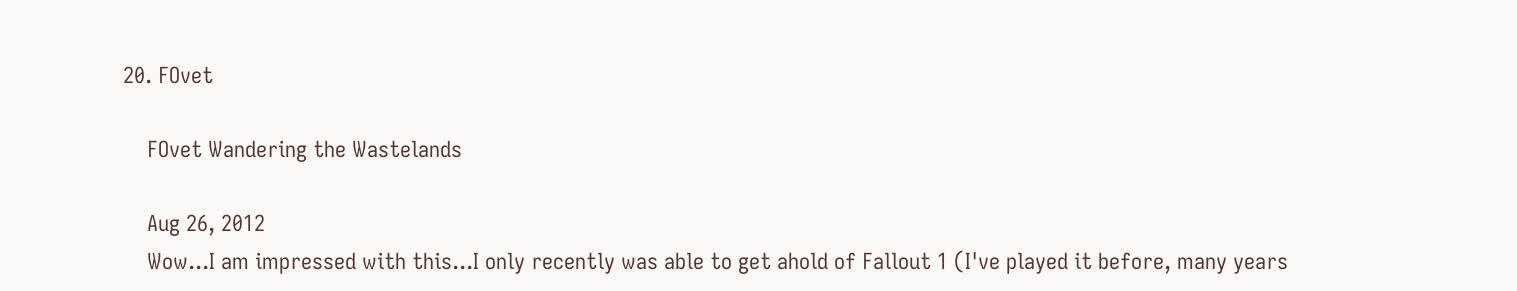20. FOvet

    FOvet Wandering the Wastelands

    Aug 26, 2012
    Wow...I am impressed with this...I only recently was able to get ahold of Fallout 1 (I've played it before, many years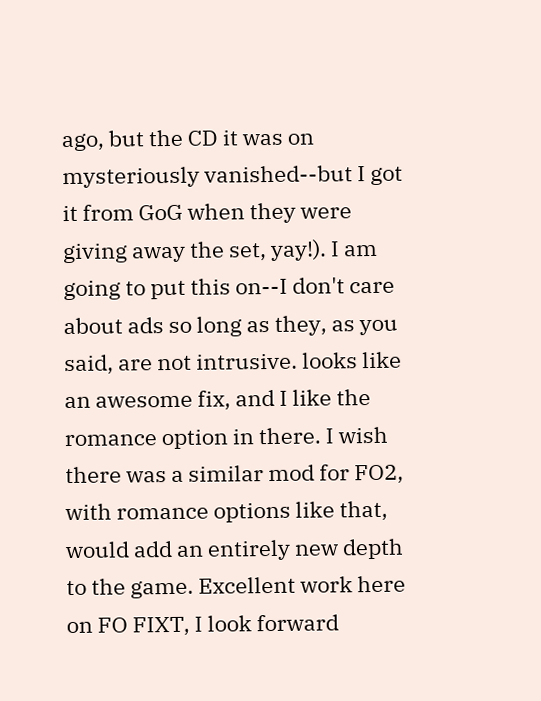ago, but the CD it was on mysteriously vanished--but I got it from GoG when they were giving away the set, yay!). I am going to put this on--I don't care about ads so long as they, as you said, are not intrusive. looks like an awesome fix, and I like the romance option in there. I wish there was a similar mod for FO2, with romance options like that, would add an entirely new depth to the game. Excellent work here on FO FIXT, I look forward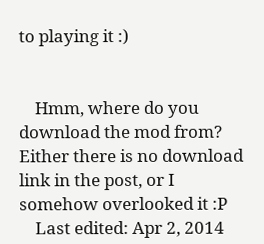to playing it :)


    Hmm, where do you download the mod from? Either there is no download link in the post, or I somehow overlooked it :P
    Last edited: Apr 2, 2014